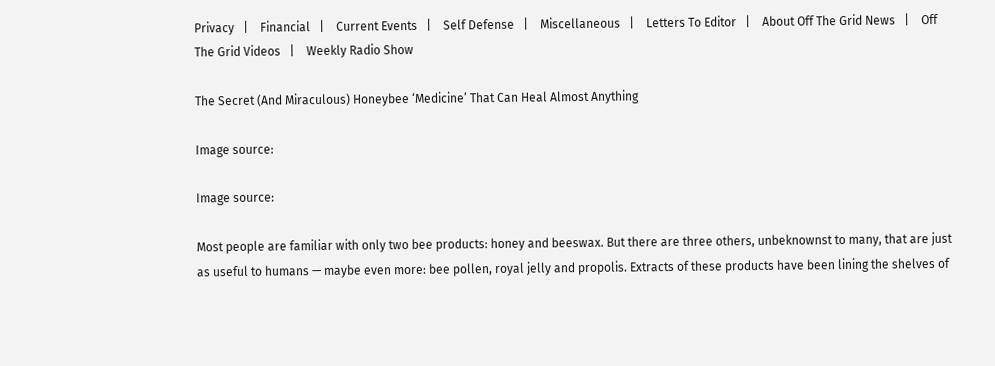Privacy   |    Financial   |    Current Events   |    Self Defense   |    Miscellaneous   |    Letters To Editor   |    About Off The Grid News   |    Off The Grid Videos   |    Weekly Radio Show

The Secret (And Miraculous) Honeybee ‘Medicine’ That Can Heal Almost Anything

Image source:

Image source:

Most people are familiar with only two bee products: honey and beeswax. But there are three others, unbeknownst to many, that are just as useful to humans — maybe even more: bee pollen, royal jelly and propolis. Extracts of these products have been lining the shelves of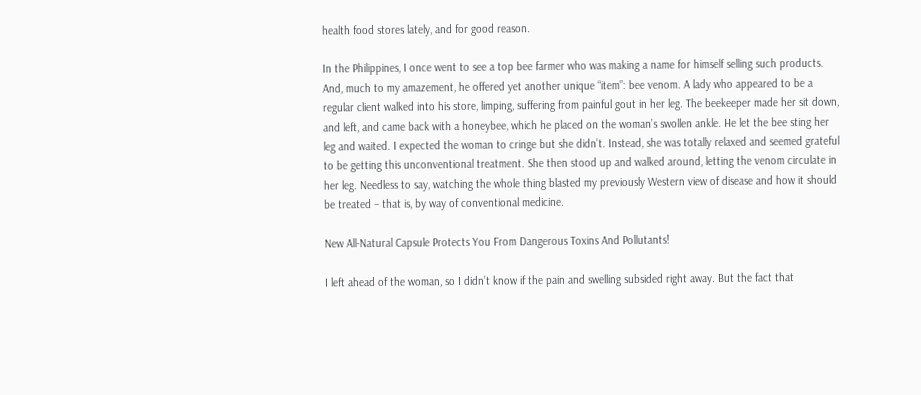health food stores lately, and for good reason.

In the Philippines, I once went to see a top bee farmer who was making a name for himself selling such products. And, much to my amazement, he offered yet another unique “item”: bee venom. A lady who appeared to be a regular client walked into his store, limping, suffering from painful gout in her leg. The beekeeper made her sit down, and left, and came back with a honeybee, which he placed on the woman’s swollen ankle. He let the bee sting her leg and waited. I expected the woman to cringe but she didn’t. Instead, she was totally relaxed and seemed grateful to be getting this unconventional treatment. She then stood up and walked around, letting the venom circulate in her leg. Needless to say, watching the whole thing blasted my previously Western view of disease and how it should be treated – that is, by way of conventional medicine.

New All-Natural Capsule Protects You From Dangerous Toxins And Pollutants!

I left ahead of the woman, so I didn’t know if the pain and swelling subsided right away. But the fact that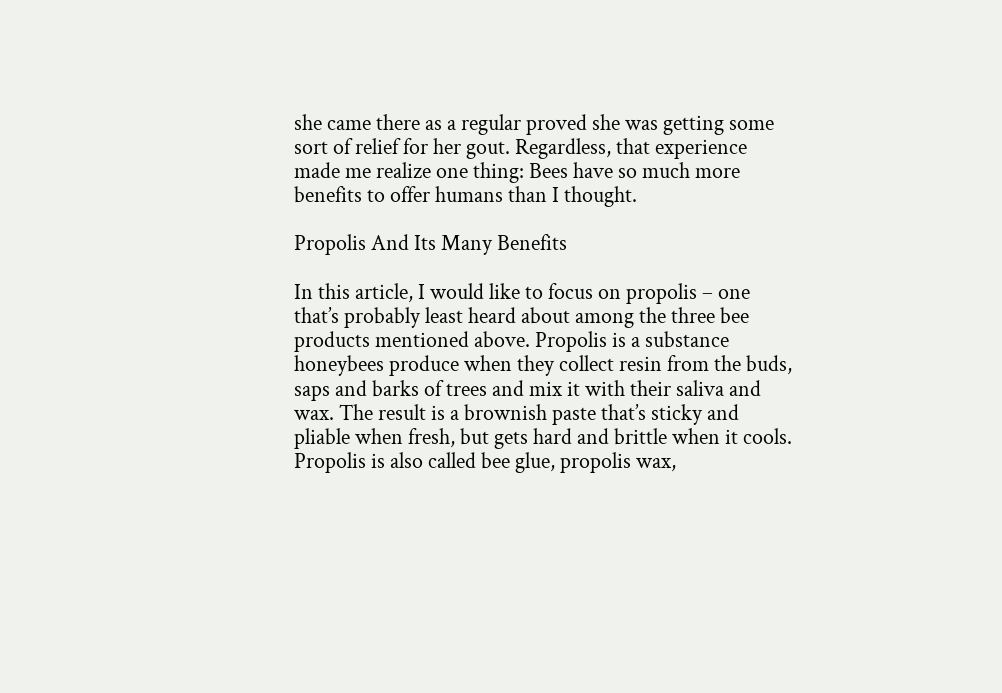she came there as a regular proved she was getting some sort of relief for her gout. Regardless, that experience made me realize one thing: Bees have so much more benefits to offer humans than I thought.

Propolis And Its Many Benefits

In this article, I would like to focus on propolis – one that’s probably least heard about among the three bee products mentioned above. Propolis is a substance honeybees produce when they collect resin from the buds, saps and barks of trees and mix it with their saliva and wax. The result is a brownish paste that’s sticky and pliable when fresh, but gets hard and brittle when it cools. Propolis is also called bee glue, propolis wax,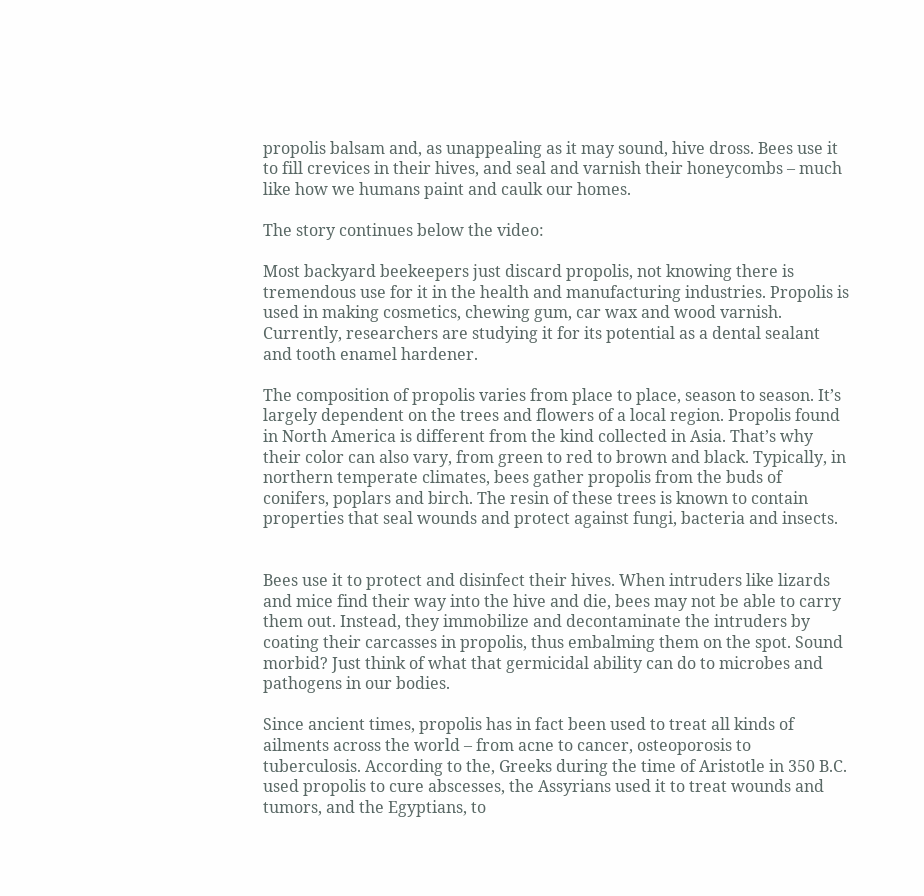propolis balsam and, as unappealing as it may sound, hive dross. Bees use it to fill crevices in their hives, and seal and varnish their honeycombs – much like how we humans paint and caulk our homes.

The story continues below the video:

Most backyard beekeepers just discard propolis, not knowing there is tremendous use for it in the health and manufacturing industries. Propolis is used in making cosmetics, chewing gum, car wax and wood varnish. Currently, researchers are studying it for its potential as a dental sealant and tooth enamel hardener.

The composition of propolis varies from place to place, season to season. It’s largely dependent on the trees and flowers of a local region. Propolis found in North America is different from the kind collected in Asia. That’s why their color can also vary, from green to red to brown and black. Typically, in northern temperate climates, bees gather propolis from the buds of conifers, poplars and birch. The resin of these trees is known to contain properties that seal wounds and protect against fungi, bacteria and insects.


Bees use it to protect and disinfect their hives. When intruders like lizards and mice find their way into the hive and die, bees may not be able to carry them out. Instead, they immobilize and decontaminate the intruders by coating their carcasses in propolis, thus embalming them on the spot. Sound morbid? Just think of what that germicidal ability can do to microbes and pathogens in our bodies.

Since ancient times, propolis has in fact been used to treat all kinds of ailments across the world – from acne to cancer, osteoporosis to tuberculosis. According to the, Greeks during the time of Aristotle in 350 B.C. used propolis to cure abscesses, the Assyrians used it to treat wounds and tumors, and the Egyptians, to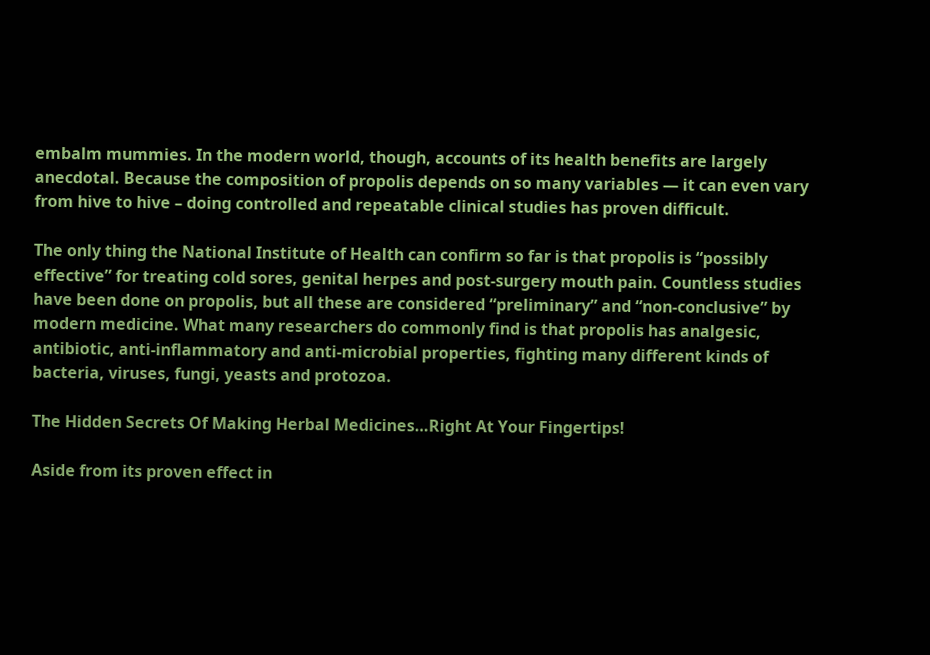embalm mummies. In the modern world, though, accounts of its health benefits are largely anecdotal. Because the composition of propolis depends on so many variables — it can even vary from hive to hive – doing controlled and repeatable clinical studies has proven difficult.

The only thing the National Institute of Health can confirm so far is that propolis is “possibly effective” for treating cold sores, genital herpes and post-surgery mouth pain. Countless studies have been done on propolis, but all these are considered “preliminary” and “non-conclusive” by modern medicine. What many researchers do commonly find is that propolis has analgesic, antibiotic, anti-inflammatory and anti-microbial properties, fighting many different kinds of bacteria, viruses, fungi, yeasts and protozoa.

The Hidden Secrets Of Making Herbal Medicines…Right At Your Fingertips!

Aside from its proven effect in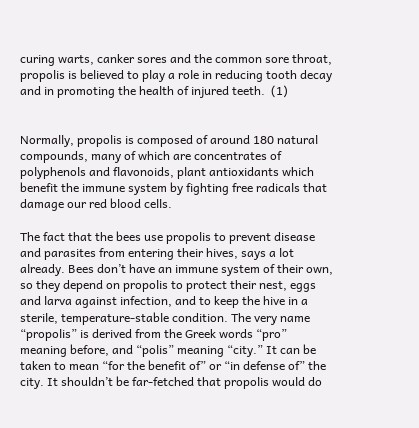curing warts, canker sores and the common sore throat, propolis is believed to play a role in reducing tooth decay and in promoting the health of injured teeth.  (1)


Normally, propolis is composed of around 180 natural compounds, many of which are concentrates of polyphenols and flavonoids, plant antioxidants which benefit the immune system by fighting free radicals that damage our red blood cells.

The fact that the bees use propolis to prevent disease and parasites from entering their hives, says a lot already. Bees don’t have an immune system of their own, so they depend on propolis to protect their nest, eggs and larva against infection, and to keep the hive in a sterile, temperature-stable condition. The very name “propolis” is derived from the Greek words “pro” meaning before, and “polis” meaning “city.” It can be taken to mean “for the benefit of” or “in defense of” the city. It shouldn’t be far-fetched that propolis would do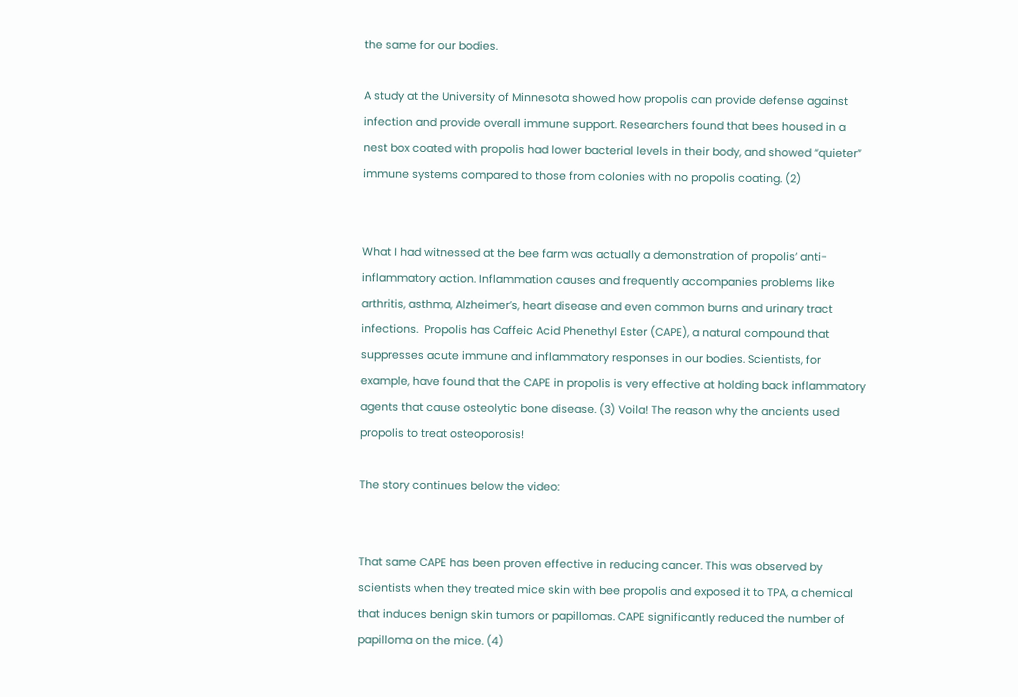the same for our bodies.

A study at the University of Minnesota showed how propolis can provide defense against infection and provide overall immune support. Researchers found that bees housed in a nest box coated with propolis had lower bacterial levels in their body, and showed “quieter” immune systems compared to those from colonies with no propolis coating. (2)


What I had witnessed at the bee farm was actually a demonstration of propolis’ anti-inflammatory action. Inflammation causes and frequently accompanies problems like arthritis, asthma, Alzheimer’s, heart disease and even common burns and urinary tract infections.  Propolis has Caffeic Acid Phenethyl Ester (CAPE), a natural compound that suppresses acute immune and inflammatory responses in our bodies. Scientists, for example, have found that the CAPE in propolis is very effective at holding back inflammatory agents that cause osteolytic bone disease. (3) Voila! The reason why the ancients used propolis to treat osteoporosis!

The story continues below the video:


That same CAPE has been proven effective in reducing cancer. This was observed by scientists when they treated mice skin with bee propolis and exposed it to TPA, a chemical that induces benign skin tumors or papillomas. CAPE significantly reduced the number of papilloma on the mice. (4)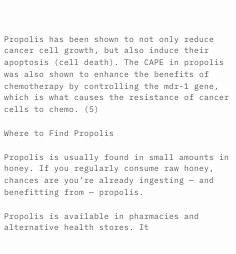Propolis has been shown to not only reduce cancer cell growth, but also induce their apoptosis (cell death). The CAPE in propolis was also shown to enhance the benefits of chemotherapy by controlling the mdr-1 gene, which is what causes the resistance of cancer cells to chemo. (5)

Where to Find Propolis

Propolis is usually found in small amounts in honey. If you regularly consume raw honey, chances are you’re already ingesting — and benefitting from — propolis.

Propolis is available in pharmacies and alternative health stores. It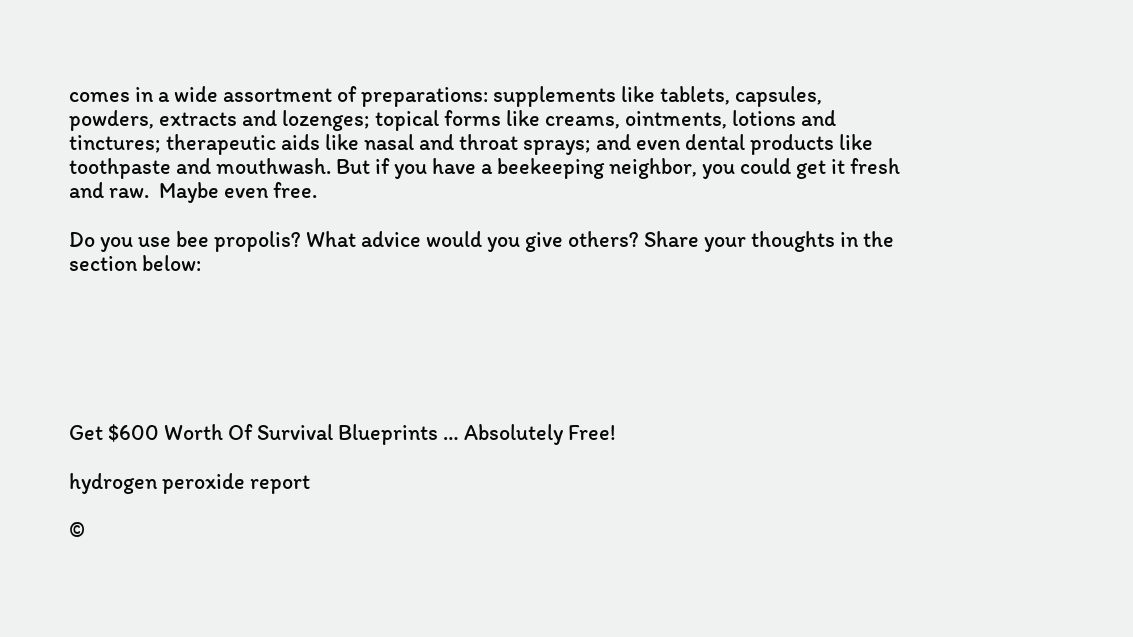comes in a wide assortment of preparations: supplements like tablets, capsules, powders, extracts and lozenges; topical forms like creams, ointments, lotions and tinctures; therapeutic aids like nasal and throat sprays; and even dental products like toothpaste and mouthwash. But if you have a beekeeping neighbor, you could get it fresh and raw.  Maybe even free.

Do you use bee propolis? What advice would you give others? Share your thoughts in the section below:






Get $600 Worth Of Survival Blueprints … Absolutely Free!

hydrogen peroxide report

©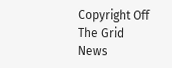Copyright Off The Grid News